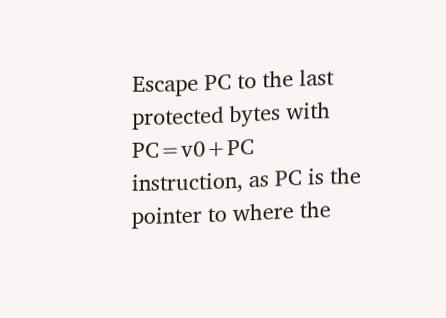Escape PC to the last protected bytes with PC=v0+PC instruction, as PC is the pointer to where the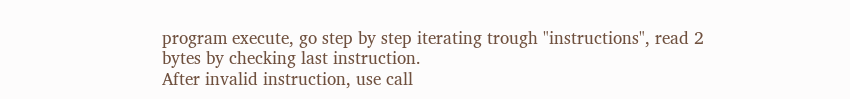program execute, go step by step iterating trough "instructions", read 2 bytes by checking last instruction.
After invalid instruction, use call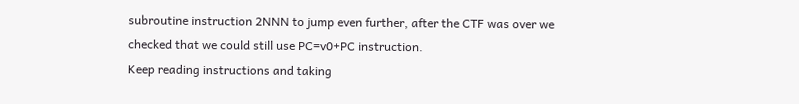subroutine instruction 2NNN to jump even further, after the CTF was over we checked that we could still use PC=v0+PC instruction.
Keep reading instructions and taking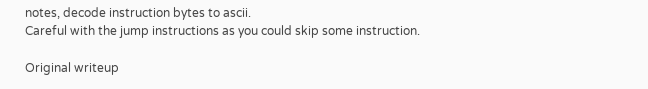notes, decode instruction bytes to ascii.
Careful with the jump instructions as you could skip some instruction.

Original writeup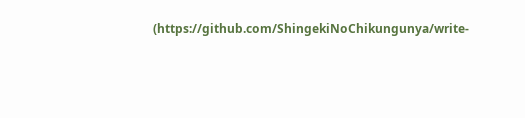(https://github.com/ShingekiNoChikungunya/write-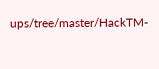ups/tree/master/HackTM-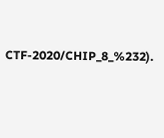CTF-2020/CHIP_8_%232).